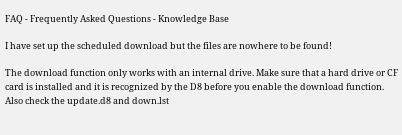FAQ - Frequently Asked Questions - Knowledge Base

I have set up the scheduled download but the files are nowhere to be found!

The download function only works with an internal drive. Make sure that a hard drive or CF card is installed and it is recognized by the D8 before you enable the download function. Also check the update.d8 and down.lst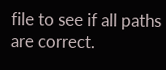file to see if all paths are correct.